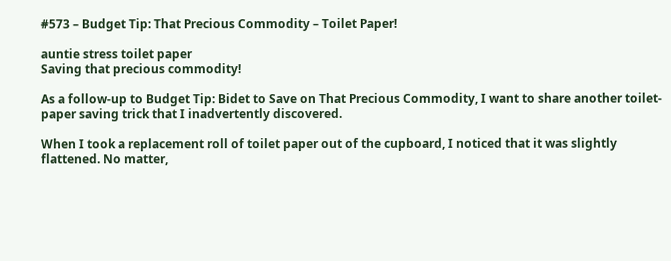#573 – Budget Tip: That Precious Commodity – Toilet Paper!

auntie stress toilet paper
Saving that precious commodity!

As a follow-up to Budget Tip: Bidet to Save on That Precious Commodity, I want to share another toilet-paper saving trick that I inadvertently discovered.

When I took a replacement roll of toilet paper out of the cupboard, I noticed that it was slightly flattened. No matter,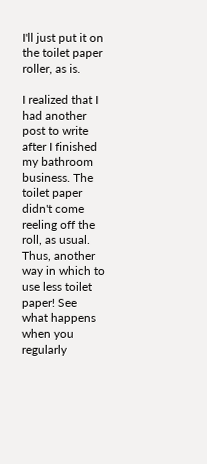I'll just put it on the toilet paper roller, as is.

I realized that I had another post to write after I finished my bathroom business. The toilet paper didn't come reeling off the roll, as usual. Thus, another way in which to use less toilet paper! See what happens when you regularly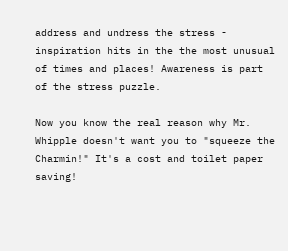address and undress the stress - inspiration hits in the the most unusual of times and places! Awareness is part of the stress puzzle.

Now you know the real reason why Mr. Whipple doesn't want you to "squeeze the Charmin!" It's a cost and toilet paper saving!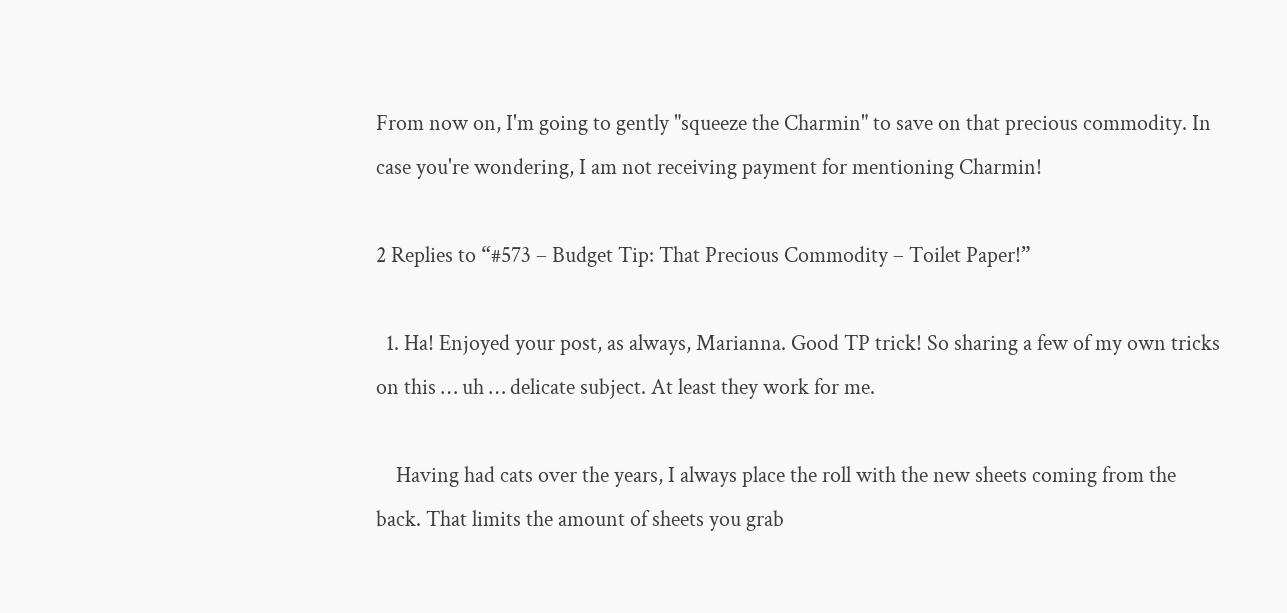From now on, I'm going to gently "squeeze the Charmin" to save on that precious commodity. In case you're wondering, I am not receiving payment for mentioning Charmin!

2 Replies to “#573 – Budget Tip: That Precious Commodity – Toilet Paper!”

  1. Ha! Enjoyed your post, as always, Marianna. Good TP trick! So sharing a few of my own tricks on this … uh … delicate subject. At least they work for me.

    Having had cats over the years, I always place the roll with the new sheets coming from the back. That limits the amount of sheets you grab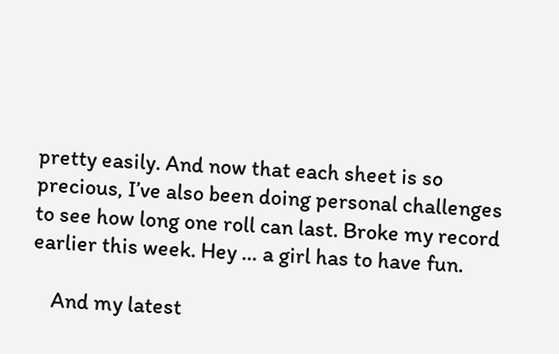pretty easily. And now that each sheet is so precious, I’ve also been doing personal challenges to see how long one roll can last. Broke my record earlier this week. Hey … a girl has to have fun.

    And my latest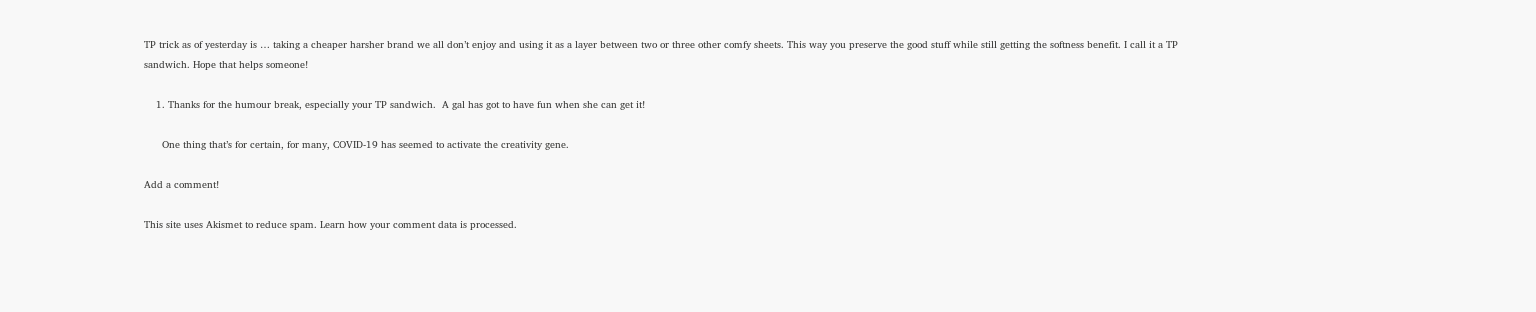TP trick as of yesterday is … taking a cheaper harsher brand we all don’t enjoy and using it as a layer between two or three other comfy sheets. This way you preserve the good stuff while still getting the softness benefit. I call it a TP sandwich. Hope that helps someone!

    1. Thanks for the humour break, especially your TP sandwich.  A gal has got to have fun when she can get it!

      One thing that’s for certain, for many, COVID-19 has seemed to activate the creativity gene.

Add a comment!

This site uses Akismet to reduce spam. Learn how your comment data is processed.